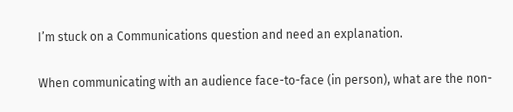I’m stuck on a Communications question and need an explanation.

When communicating with an audience face-to-face (in person), what are the non-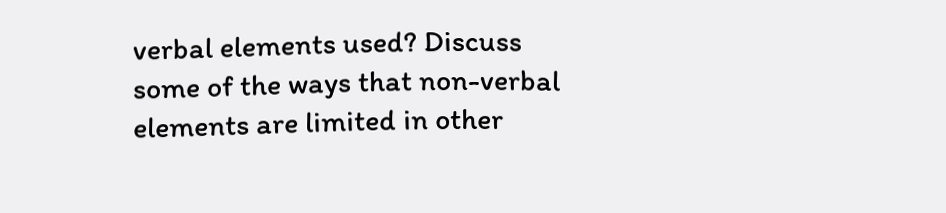verbal elements used? Discuss some of the ways that non-verbal elements are limited in other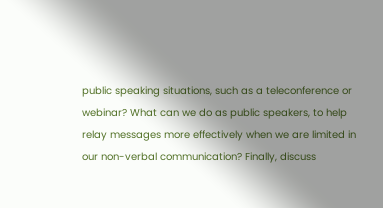public speaking situations, such as a teleconference or webinar? What can we do as public speakers, to help relay messages more effectively when we are limited in our non-verbal communication? Finally, discuss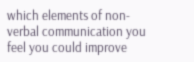which elements of non-verbal communication you feel you could improve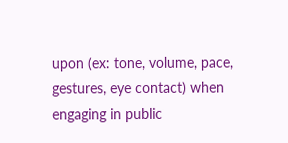upon (ex: tone, volume, pace, gestures, eye contact) when engaging in public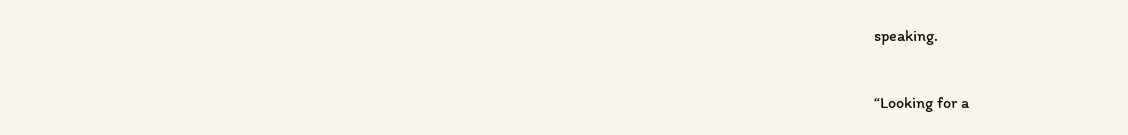speaking.


“Looking for a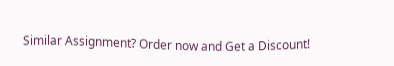Similar Assignment? Order now and Get a Discount!